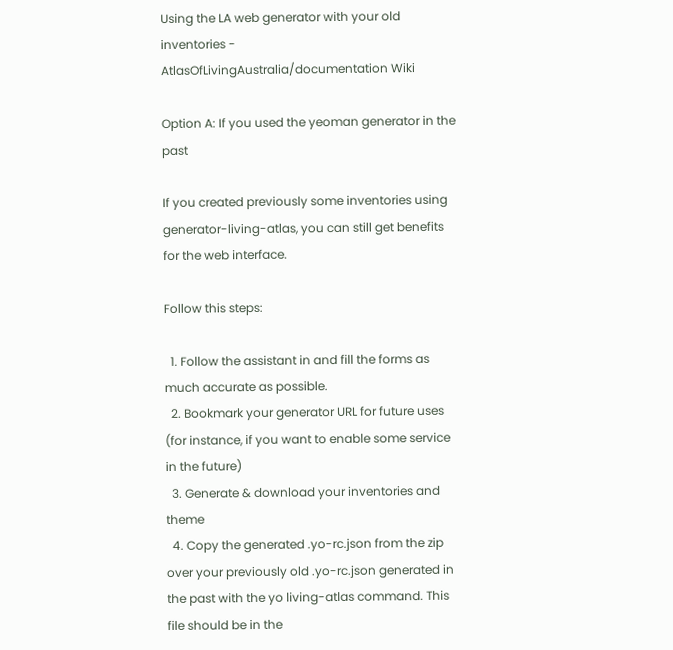Using the LA web generator with your old inventories - AtlasOfLivingAustralia/documentation Wiki

Option A: If you used the yeoman generator in the past

If you created previously some inventories using generator-living-atlas, you can still get benefits for the web interface.

Follow this steps:

  1. Follow the assistant in and fill the forms as much accurate as possible.
  2. Bookmark your generator URL for future uses (for instance, if you want to enable some service in the future)
  3. Generate & download your inventories and theme
  4. Copy the generated .yo-rc.json from the zip over your previously old .yo-rc.json generated in the past with the yo living-atlas command. This file should be in the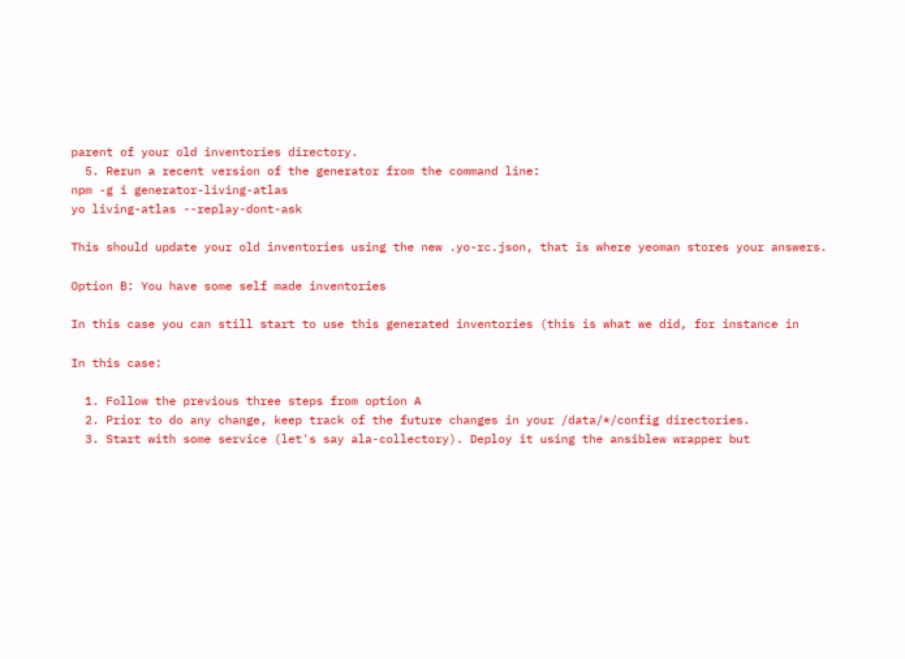parent of your old inventories directory.
  5. Rerun a recent version of the generator from the command line:
npm -g i generator-living-atlas
yo living-atlas --replay-dont-ask

This should update your old inventories using the new .yo-rc.json, that is where yeoman stores your answers.

Option B: You have some self made inventories

In this case you can still start to use this generated inventories (this is what we did, for instance in

In this case:

  1. Follow the previous three steps from option A
  2. Prior to do any change, keep track of the future changes in your /data/*/config directories.
  3. Start with some service (let's say ala-collectory). Deploy it using the ansiblew wrapper but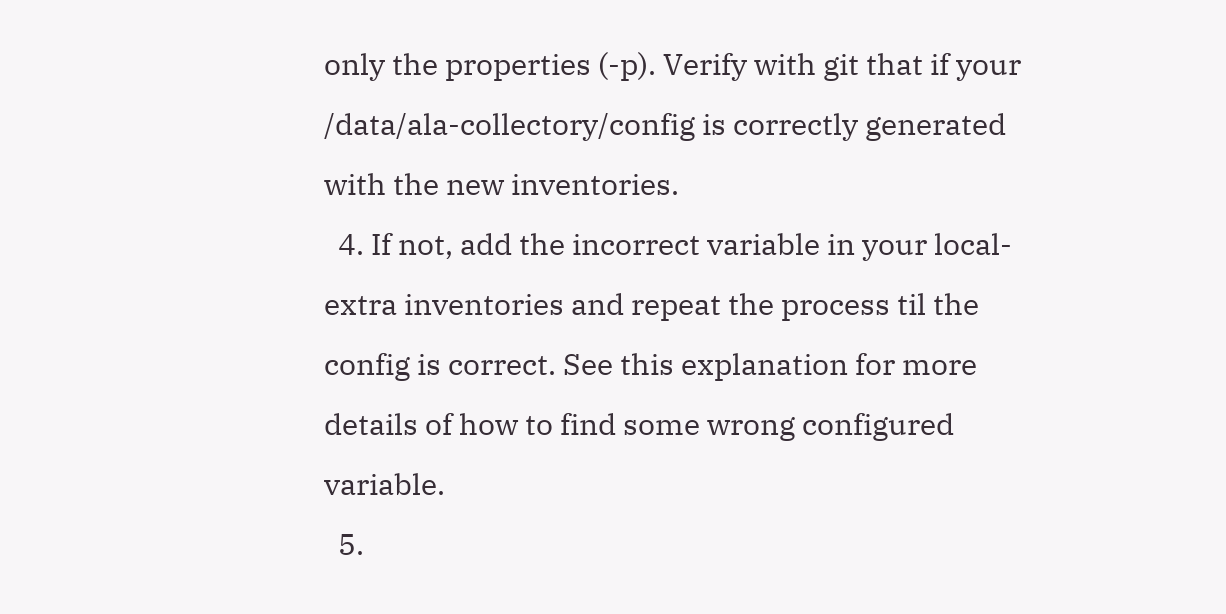only the properties (-p). Verify with git that if your /data/ala-collectory/config is correctly generated with the new inventories.
  4. If not, add the incorrect variable in your local-extra inventories and repeat the process til the config is correct. See this explanation for more details of how to find some wrong configured variable.
  5.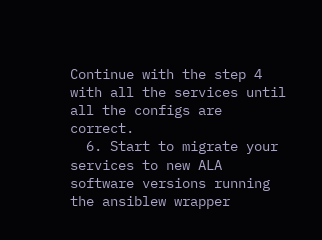Continue with the step 4 with all the services until all the configs are correct.
  6. Start to migrate your services to new ALA software versions running the ansiblew wrapper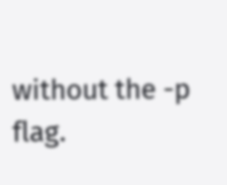without the -p flag.